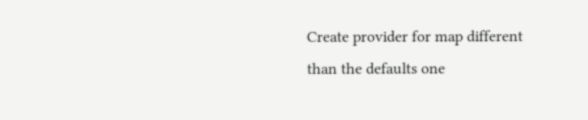Create provider for map different than the defaults one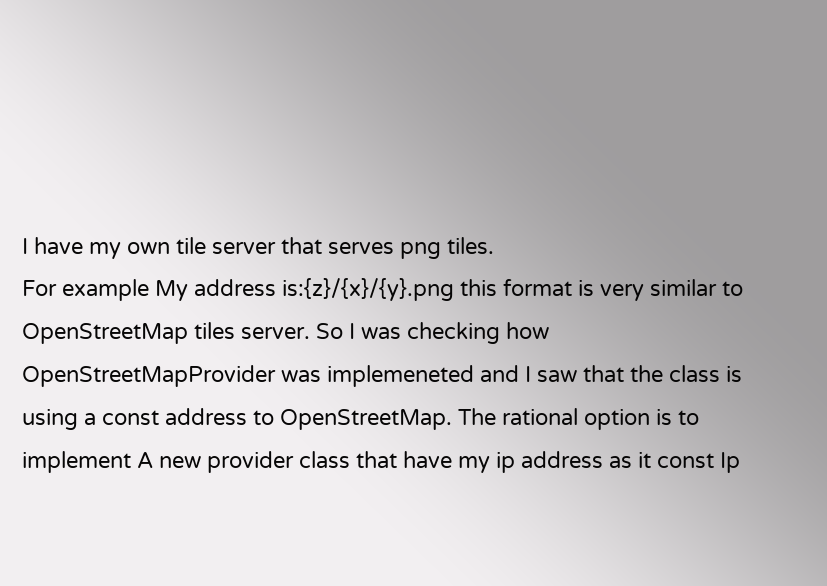I have my own tile server that serves png tiles.
For example My address is:{z}/{x}/{y}.png this format is very similar to OpenStreetMap tiles server. So I was checking how OpenStreetMapProvider was implemeneted and I saw that the class is using a const address to OpenStreetMap. The rational option is to implement A new provider class that have my ip address as it const Ip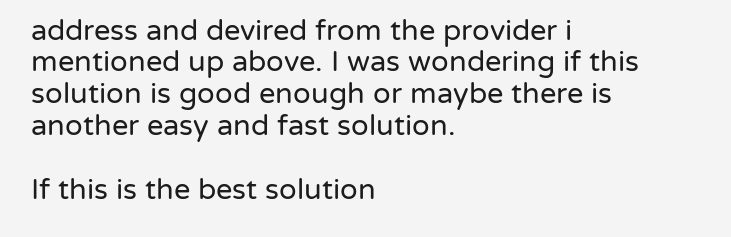address and devired from the provider i mentioned up above. I was wondering if this solution is good enough or maybe there is another easy and fast solution.

If this is the best solution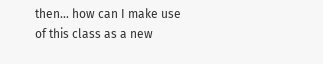then… how can I make use of this class as a new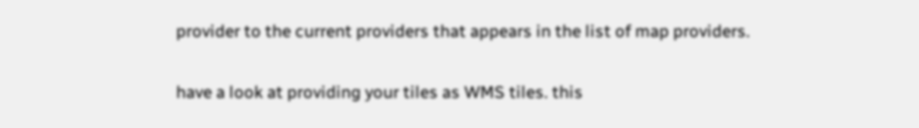provider to the current providers that appears in the list of map providers.

have a look at providing your tiles as WMS tiles. this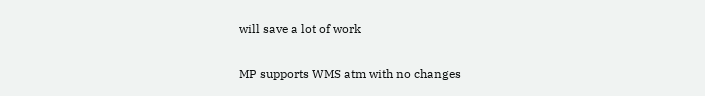will save a lot of work

MP supports WMS atm with no changes